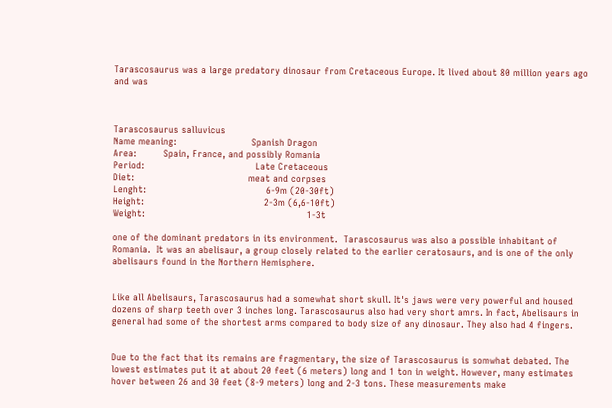Tarascosaurus was a large predatory dinosaur from Cretaceous Europe. It lived about 80 million years ago and was



Tarascosaurus salluvicus
Name meaning:                         Spanish Dragon
Area:         Spain, France, and possibly Romania
Period:                                     Late Cretaceous
Diet:                                      meat and corpses
Lenght:                                        6-9m (20-30ft)
Height:                                        2-3m (6,6-10ft)
Weight:                                                      1-3t

one of the dominant predators in its environment.  Tarascosaurus was also a possible inhabitant of Romania.  It was an abelisaur, a group closely related to the earlier ceratosaurs, and is one of the only abelisaurs found in the Northern Hemisphere.


Like all Abelisaurs, Tarascosaurus had a somewhat short skull. It's jaws were very powerful and housed dozens of sharp teeth over 3 inches long. Tarascosaurus also had very short amrs. In fact, Abelisaurs in general had some of the shortest arms compared to body size of any dinosaur. They also had 4 fingers.


Due to the fact that its remains are fragmentary, the size of Tarascosaurus is somwhat debated. The lowest estimates put it at about 20 feet (6 meters) long and 1 ton in weight. However, many estimates hover between 26 and 30 feet (8-9 meters) long and 2-3 tons. These measurements make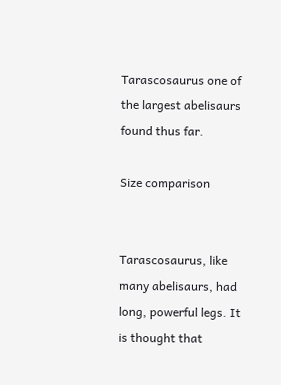Tarascosaurus one of the largest abelisaurs found thus far.

Size comparison


Tarascosaurus, like many abelisaurs, had long, powerful legs. It is thought that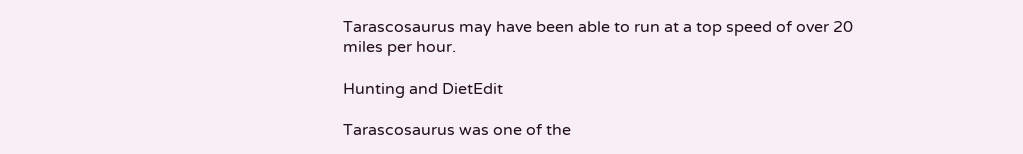Tarascosaurus may have been able to run at a top speed of over 20 miles per hour.

Hunting and DietEdit

Tarascosaurus was one of the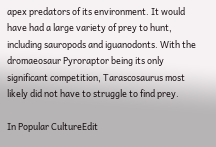apex predators of its environment. It would have had a large variety of prey to hunt, including sauropods and iguanodonts. With the dromaeosaur Pyroraptor being its only significant competition, Tarascosaurus most likely did not have to struggle to find prey.

In Popular CultureEdit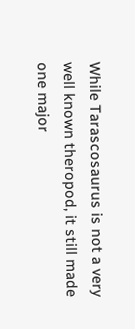While Tarascosaurus is not a very well known theropod, it still made one major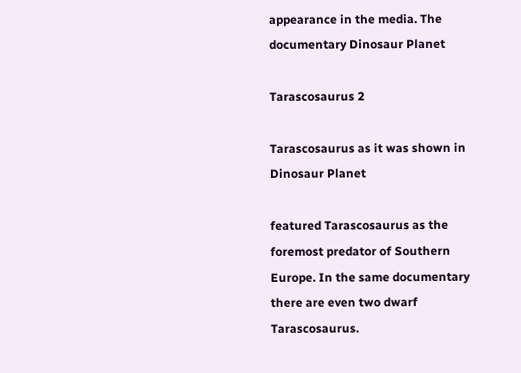appearance in the media. The documentary Dinosaur Planet

Tarascosaurus 2

Tarascosaurus as it was shown in Dinosaur Planet

featured Tarascosaurus as the foremost predator of Southern Europe. In the same documentary there are even two dwarf Tarascosaurus.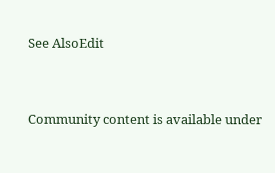See AlsoEdit


Community content is available under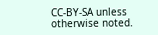CC-BY-SA unless otherwise noted.